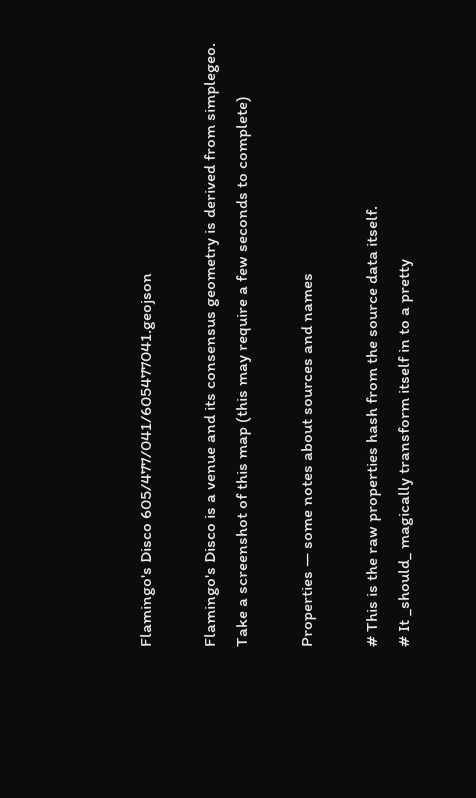Flamingo's Disco 605/477/041/605477041.geojson

Flamingo's Disco is a venue and its consensus geometry is derived from simplegeo. Take a screenshot of this map (this may require a few seconds to complete)

Properties — some notes about sources and names

# This is the raw properties hash from the source data itself.
# It _should_ magically transform itself in to a pretty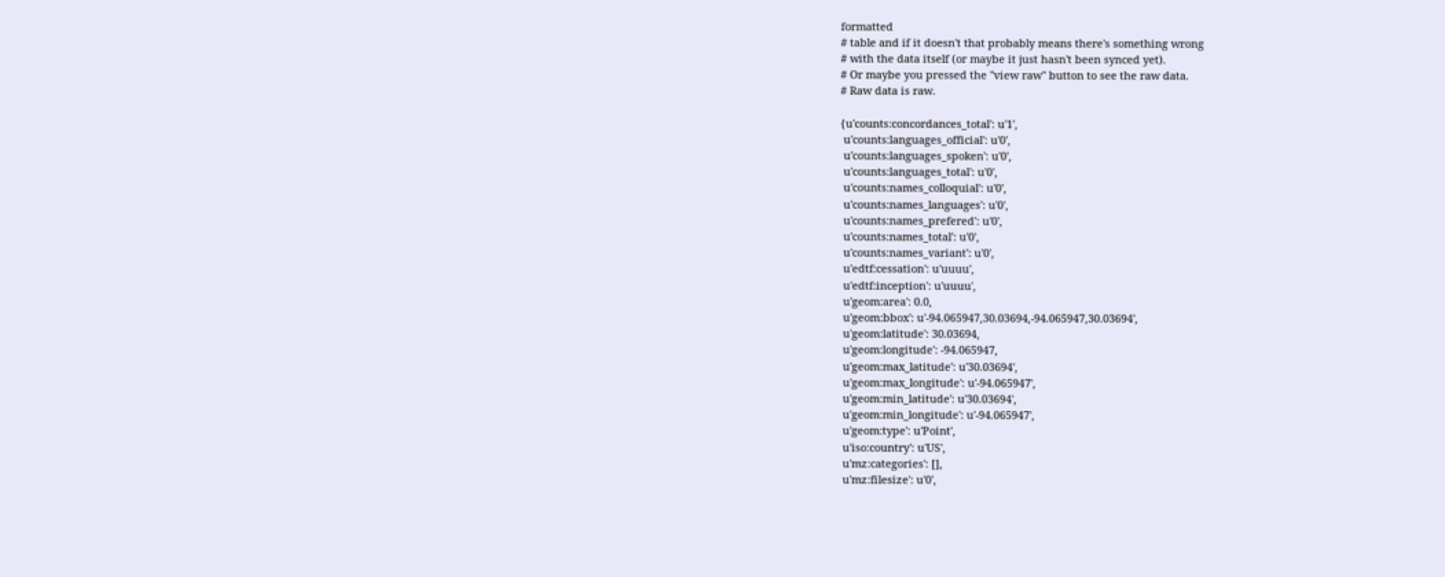formatted
# table and if it doesn't that probably means there's something wrong
# with the data itself (or maybe it just hasn't been synced yet).
# Or maybe you pressed the "view raw" button to see the raw data.
# Raw data is raw.

{u'counts:concordances_total': u'1',
 u'counts:languages_official': u'0',
 u'counts:languages_spoken': u'0',
 u'counts:languages_total': u'0',
 u'counts:names_colloquial': u'0',
 u'counts:names_languages': u'0',
 u'counts:names_prefered': u'0',
 u'counts:names_total': u'0',
 u'counts:names_variant': u'0',
 u'edtf:cessation': u'uuuu',
 u'edtf:inception': u'uuuu',
 u'geom:area': 0.0,
 u'geom:bbox': u'-94.065947,30.03694,-94.065947,30.03694',
 u'geom:latitude': 30.03694,
 u'geom:longitude': -94.065947,
 u'geom:max_latitude': u'30.03694',
 u'geom:max_longitude': u'-94.065947',
 u'geom:min_latitude': u'30.03694',
 u'geom:min_longitude': u'-94.065947',
 u'geom:type': u'Point',
 u'iso:country': u'US',
 u'mz:categories': [],
 u'mz:filesize': u'0',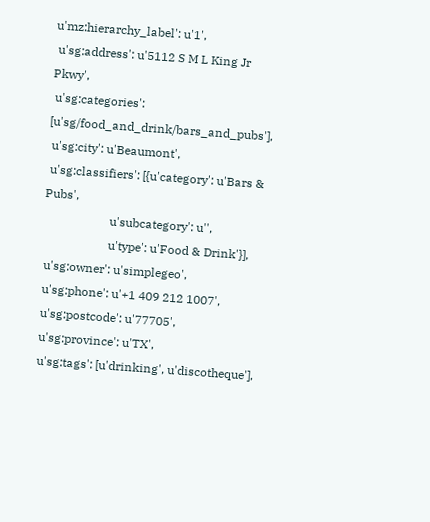u'mz:hierarchy_label': u'1',
 u'sg:address': u'5112 S M L King Jr Pkwy',
 u'sg:categories': [u'sg/food_and_drink/bars_and_pubs'],
 u'sg:city': u'Beaumont',
 u'sg:classifiers': [{u'category': u'Bars & Pubs',
                      u'subcategory': u'',
                      u'type': u'Food & Drink'}],
 u'sg:owner': u'simplegeo',
 u'sg:phone': u'+1 409 212 1007',
 u'sg:postcode': u'77705',
 u'sg:province': u'TX',
 u'sg:tags': [u'drinking', u'discotheque'],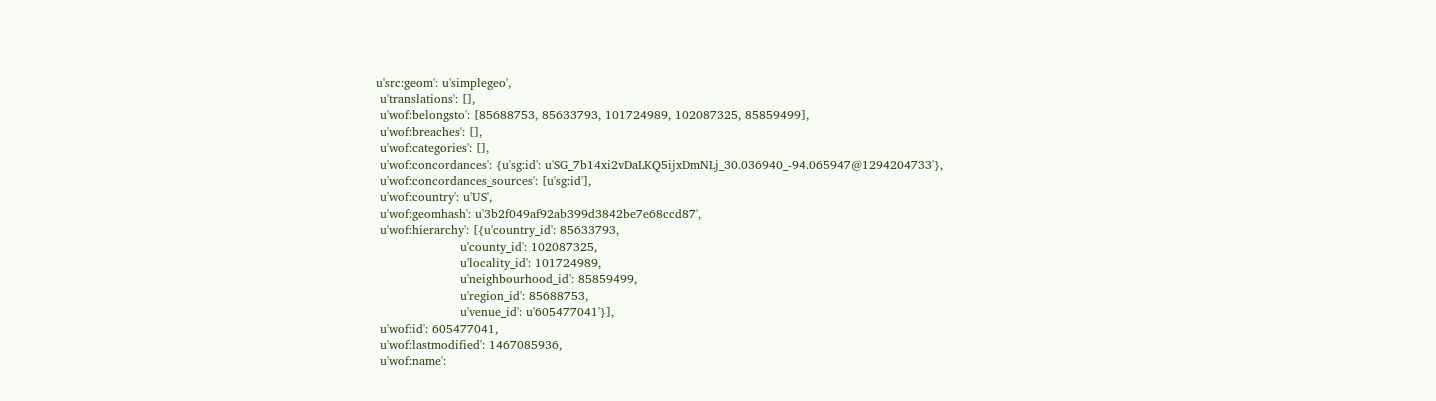u'src:geom': u'simplegeo',
 u'translations': [],
 u'wof:belongsto': [85688753, 85633793, 101724989, 102087325, 85859499],
 u'wof:breaches': [],
 u'wof:categories': [],
 u'wof:concordances': {u'sg:id': u'SG_7b14xi2vDaLKQ5ijxDmNLj_30.036940_-94.065947@1294204733'},
 u'wof:concordances_sources': [u'sg:id'],
 u'wof:country': u'US',
 u'wof:geomhash': u'3b2f049af92ab399d3842be7e68ccd87',
 u'wof:hierarchy': [{u'country_id': 85633793,
                     u'county_id': 102087325,
                     u'locality_id': 101724989,
                     u'neighbourhood_id': 85859499,
                     u'region_id': 85688753,
                     u'venue_id': u'605477041'}],
 u'wof:id': 605477041,
 u'wof:lastmodified': 1467085936,
 u'wof:name':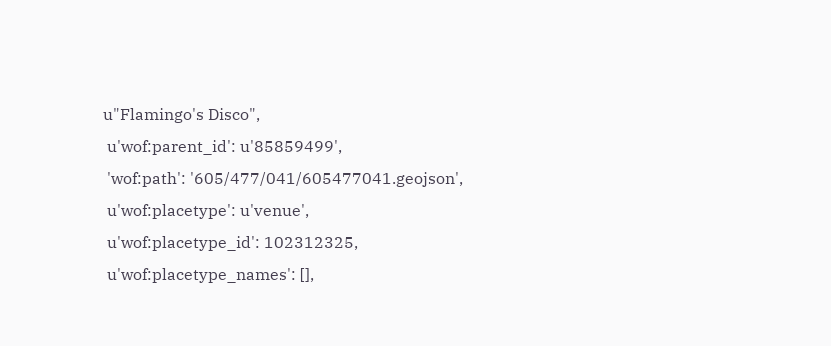u"Flamingo's Disco",
 u'wof:parent_id': u'85859499',
 'wof:path': '605/477/041/605477041.geojson',
 u'wof:placetype': u'venue',
 u'wof:placetype_id': 102312325,
 u'wof:placetype_names': [],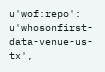u'wof:repo': u'whosonfirst-data-venue-us-tx',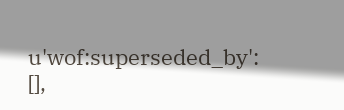u'wof:superseded_by': [],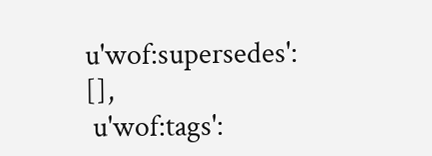u'wof:supersedes': [],
 u'wof:tags':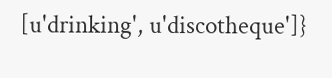[u'drinking', u'discotheque']}